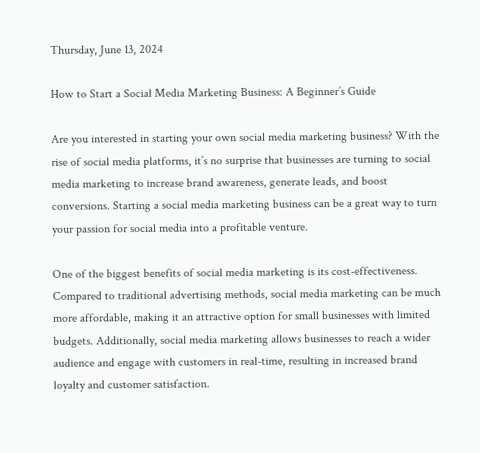Thursday, June 13, 2024

How to Start a Social Media Marketing Business: A Beginner’s Guide

Are you interested in starting your own social media marketing business? With the rise of social media platforms, it’s no surprise that businesses are turning to social media marketing to increase brand awareness, generate leads, and boost conversions. Starting a social media marketing business can be a great way to turn your passion for social media into a profitable venture.

One of the biggest benefits of social media marketing is its cost-effectiveness. Compared to traditional advertising methods, social media marketing can be much more affordable, making it an attractive option for small businesses with limited budgets. Additionally, social media marketing allows businesses to reach a wider audience and engage with customers in real-time, resulting in increased brand loyalty and customer satisfaction.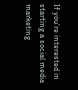If you’re interested in starting a social media marketing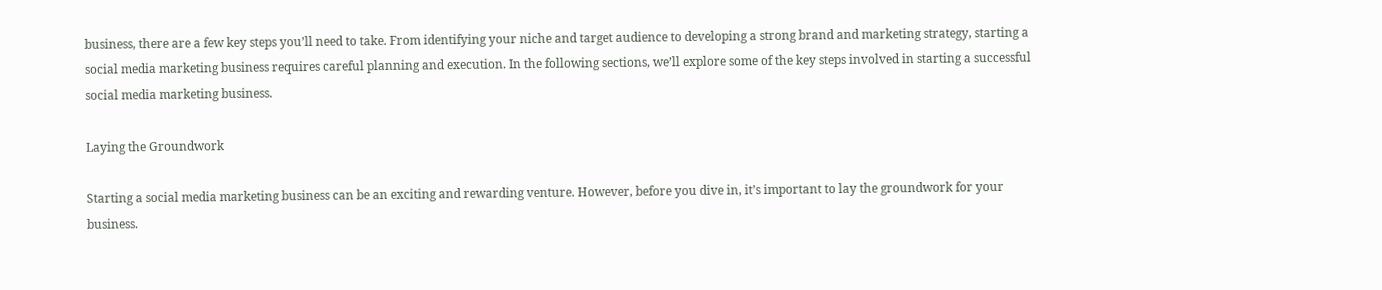business, there are a few key steps you’ll need to take. From identifying your niche and target audience to developing a strong brand and marketing strategy, starting a social media marketing business requires careful planning and execution. In the following sections, we’ll explore some of the key steps involved in starting a successful social media marketing business.

Laying the Groundwork

Starting a social media marketing business can be an exciting and rewarding venture. However, before you dive in, it’s important to lay the groundwork for your business.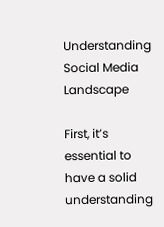Understanding Social Media Landscape

First, it’s essential to have a solid understanding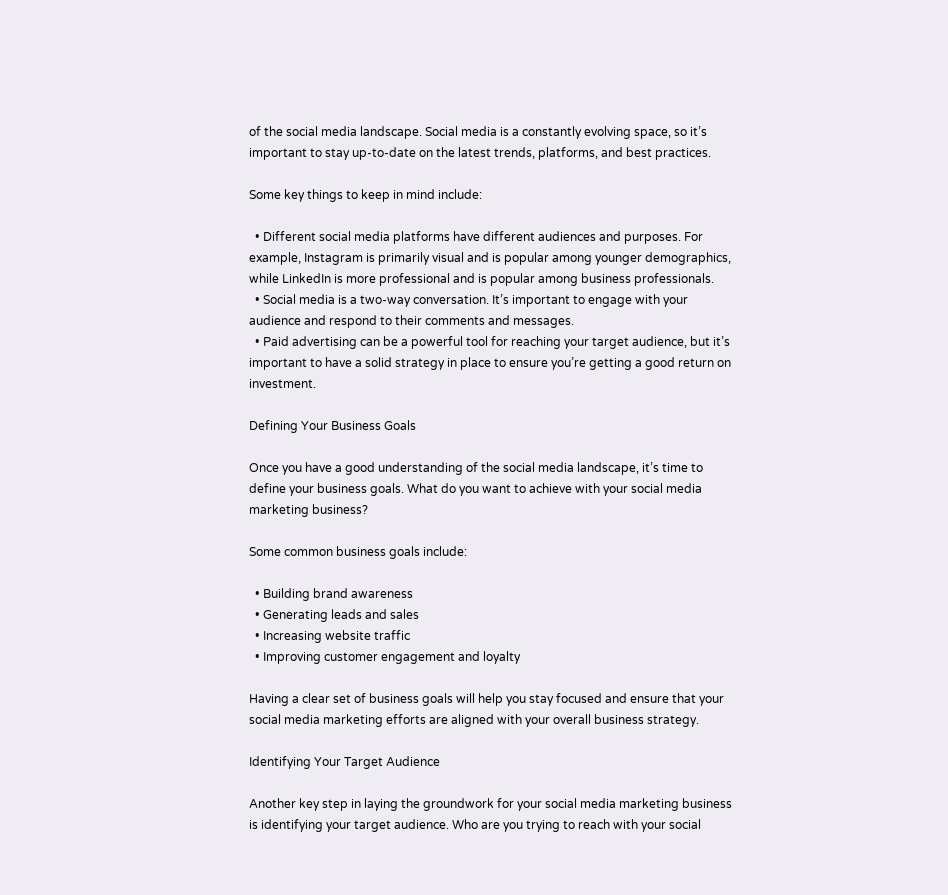of the social media landscape. Social media is a constantly evolving space, so it’s important to stay up-to-date on the latest trends, platforms, and best practices.

Some key things to keep in mind include:

  • Different social media platforms have different audiences and purposes. For example, Instagram is primarily visual and is popular among younger demographics, while LinkedIn is more professional and is popular among business professionals.
  • Social media is a two-way conversation. It’s important to engage with your audience and respond to their comments and messages.
  • Paid advertising can be a powerful tool for reaching your target audience, but it’s important to have a solid strategy in place to ensure you’re getting a good return on investment.

Defining Your Business Goals

Once you have a good understanding of the social media landscape, it’s time to define your business goals. What do you want to achieve with your social media marketing business?

Some common business goals include:

  • Building brand awareness
  • Generating leads and sales
  • Increasing website traffic
  • Improving customer engagement and loyalty

Having a clear set of business goals will help you stay focused and ensure that your social media marketing efforts are aligned with your overall business strategy.

Identifying Your Target Audience

Another key step in laying the groundwork for your social media marketing business is identifying your target audience. Who are you trying to reach with your social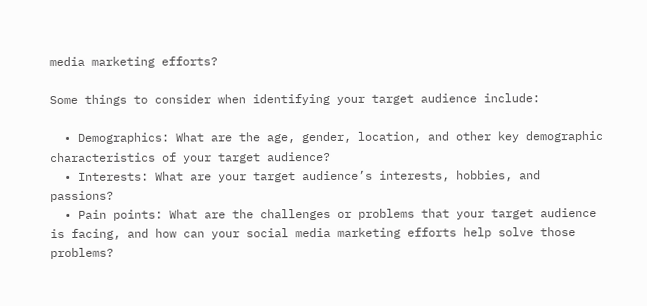media marketing efforts?

Some things to consider when identifying your target audience include:

  • Demographics: What are the age, gender, location, and other key demographic characteristics of your target audience?
  • Interests: What are your target audience’s interests, hobbies, and passions?
  • Pain points: What are the challenges or problems that your target audience is facing, and how can your social media marketing efforts help solve those problems?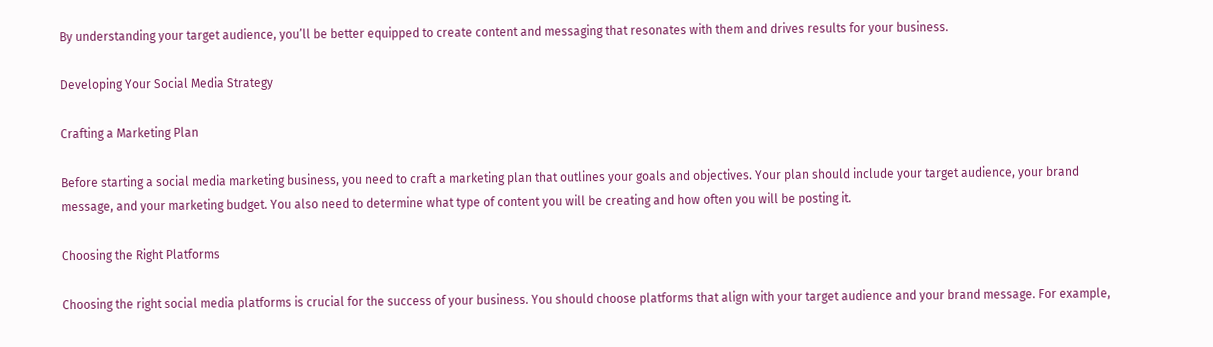By understanding your target audience, you’ll be better equipped to create content and messaging that resonates with them and drives results for your business.

Developing Your Social Media Strategy

Crafting a Marketing Plan

Before starting a social media marketing business, you need to craft a marketing plan that outlines your goals and objectives. Your plan should include your target audience, your brand message, and your marketing budget. You also need to determine what type of content you will be creating and how often you will be posting it.

Choosing the Right Platforms

Choosing the right social media platforms is crucial for the success of your business. You should choose platforms that align with your target audience and your brand message. For example,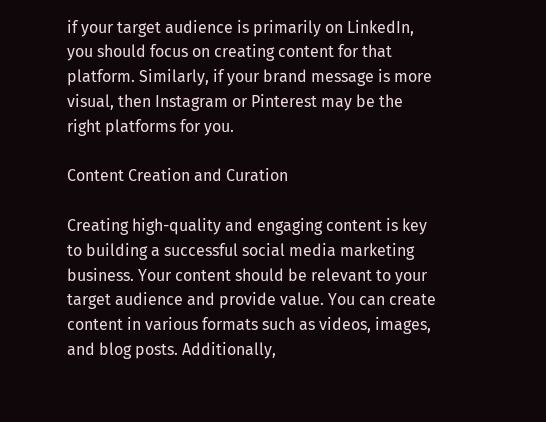if your target audience is primarily on LinkedIn, you should focus on creating content for that platform. Similarly, if your brand message is more visual, then Instagram or Pinterest may be the right platforms for you.

Content Creation and Curation

Creating high-quality and engaging content is key to building a successful social media marketing business. Your content should be relevant to your target audience and provide value. You can create content in various formats such as videos, images, and blog posts. Additionally,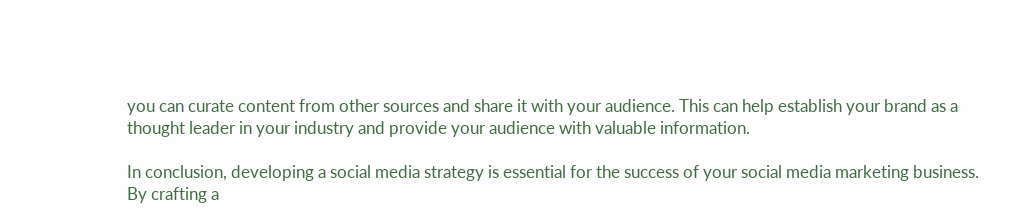you can curate content from other sources and share it with your audience. This can help establish your brand as a thought leader in your industry and provide your audience with valuable information.

In conclusion, developing a social media strategy is essential for the success of your social media marketing business. By crafting a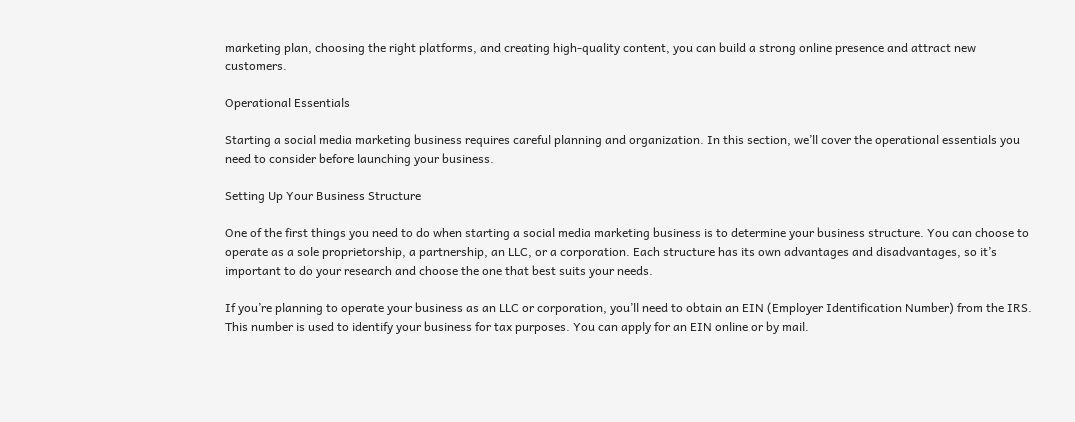marketing plan, choosing the right platforms, and creating high-quality content, you can build a strong online presence and attract new customers.

Operational Essentials

Starting a social media marketing business requires careful planning and organization. In this section, we’ll cover the operational essentials you need to consider before launching your business.

Setting Up Your Business Structure

One of the first things you need to do when starting a social media marketing business is to determine your business structure. You can choose to operate as a sole proprietorship, a partnership, an LLC, or a corporation. Each structure has its own advantages and disadvantages, so it’s important to do your research and choose the one that best suits your needs.

If you’re planning to operate your business as an LLC or corporation, you’ll need to obtain an EIN (Employer Identification Number) from the IRS. This number is used to identify your business for tax purposes. You can apply for an EIN online or by mail.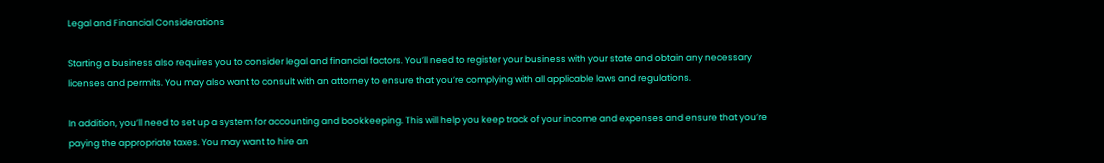Legal and Financial Considerations

Starting a business also requires you to consider legal and financial factors. You’ll need to register your business with your state and obtain any necessary licenses and permits. You may also want to consult with an attorney to ensure that you’re complying with all applicable laws and regulations.

In addition, you’ll need to set up a system for accounting and bookkeeping. This will help you keep track of your income and expenses and ensure that you’re paying the appropriate taxes. You may want to hire an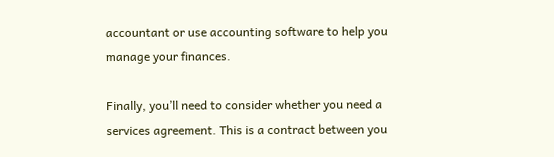accountant or use accounting software to help you manage your finances.

Finally, you’ll need to consider whether you need a services agreement. This is a contract between you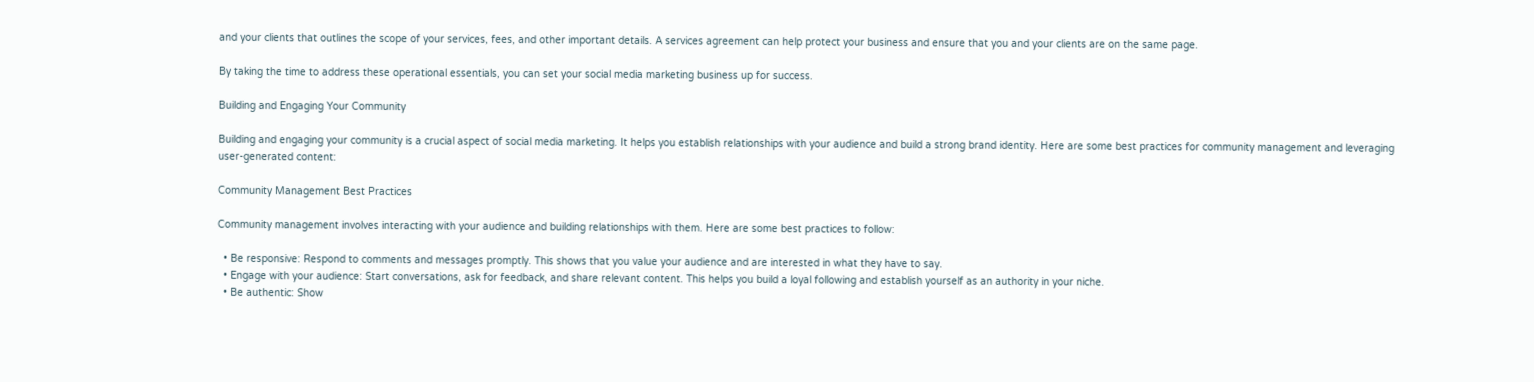and your clients that outlines the scope of your services, fees, and other important details. A services agreement can help protect your business and ensure that you and your clients are on the same page.

By taking the time to address these operational essentials, you can set your social media marketing business up for success.

Building and Engaging Your Community

Building and engaging your community is a crucial aspect of social media marketing. It helps you establish relationships with your audience and build a strong brand identity. Here are some best practices for community management and leveraging user-generated content:

Community Management Best Practices

Community management involves interacting with your audience and building relationships with them. Here are some best practices to follow:

  • Be responsive: Respond to comments and messages promptly. This shows that you value your audience and are interested in what they have to say.
  • Engage with your audience: Start conversations, ask for feedback, and share relevant content. This helps you build a loyal following and establish yourself as an authority in your niche.
  • Be authentic: Show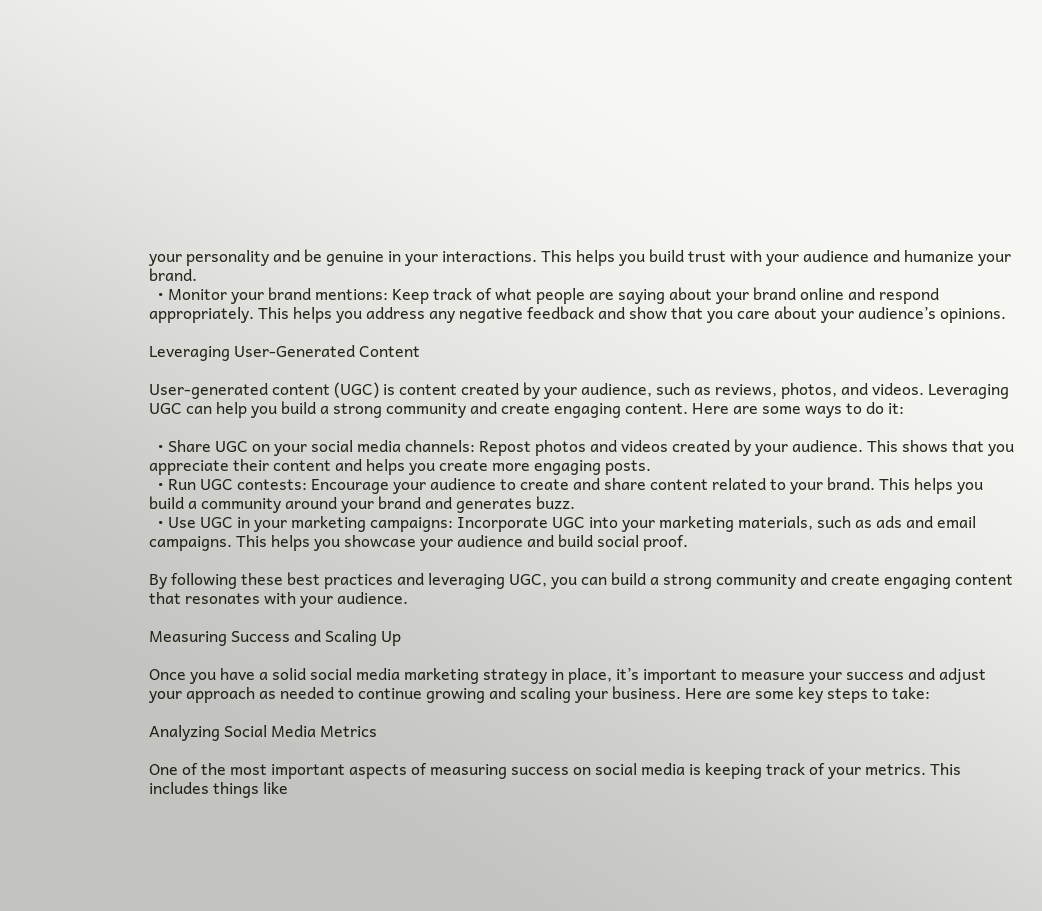your personality and be genuine in your interactions. This helps you build trust with your audience and humanize your brand.
  • Monitor your brand mentions: Keep track of what people are saying about your brand online and respond appropriately. This helps you address any negative feedback and show that you care about your audience’s opinions.

Leveraging User-Generated Content

User-generated content (UGC) is content created by your audience, such as reviews, photos, and videos. Leveraging UGC can help you build a strong community and create engaging content. Here are some ways to do it:

  • Share UGC on your social media channels: Repost photos and videos created by your audience. This shows that you appreciate their content and helps you create more engaging posts.
  • Run UGC contests: Encourage your audience to create and share content related to your brand. This helps you build a community around your brand and generates buzz.
  • Use UGC in your marketing campaigns: Incorporate UGC into your marketing materials, such as ads and email campaigns. This helps you showcase your audience and build social proof.

By following these best practices and leveraging UGC, you can build a strong community and create engaging content that resonates with your audience.

Measuring Success and Scaling Up

Once you have a solid social media marketing strategy in place, it’s important to measure your success and adjust your approach as needed to continue growing and scaling your business. Here are some key steps to take:

Analyzing Social Media Metrics

One of the most important aspects of measuring success on social media is keeping track of your metrics. This includes things like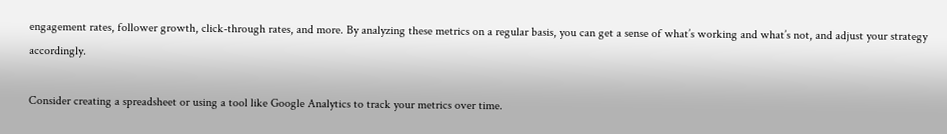engagement rates, follower growth, click-through rates, and more. By analyzing these metrics on a regular basis, you can get a sense of what’s working and what’s not, and adjust your strategy accordingly.

Consider creating a spreadsheet or using a tool like Google Analytics to track your metrics over time.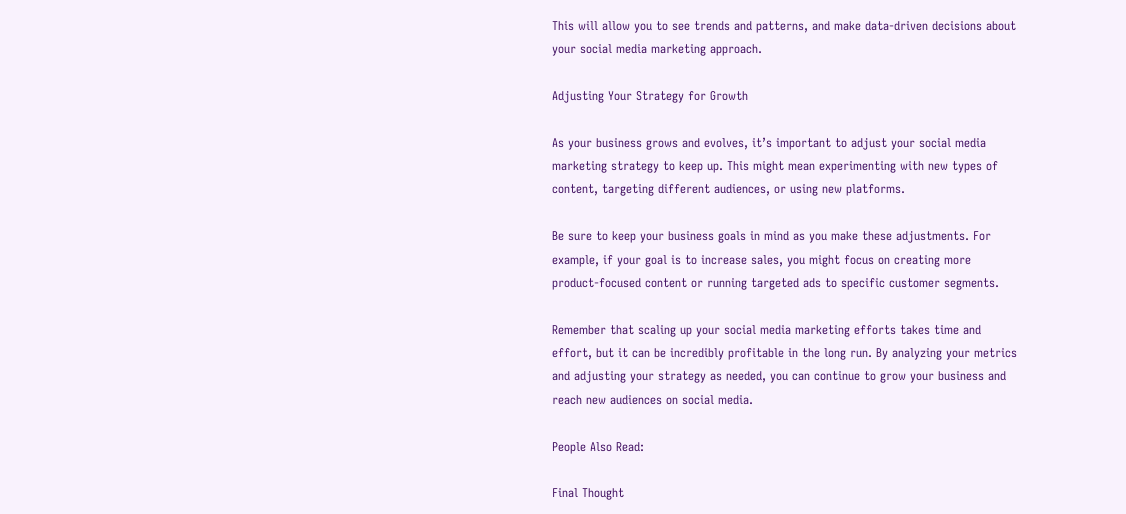This will allow you to see trends and patterns, and make data-driven decisions about your social media marketing approach.

Adjusting Your Strategy for Growth

As your business grows and evolves, it’s important to adjust your social media marketing strategy to keep up. This might mean experimenting with new types of content, targeting different audiences, or using new platforms.

Be sure to keep your business goals in mind as you make these adjustments. For example, if your goal is to increase sales, you might focus on creating more product-focused content or running targeted ads to specific customer segments.

Remember that scaling up your social media marketing efforts takes time and effort, but it can be incredibly profitable in the long run. By analyzing your metrics and adjusting your strategy as needed, you can continue to grow your business and reach new audiences on social media.

People Also Read:

Final Thought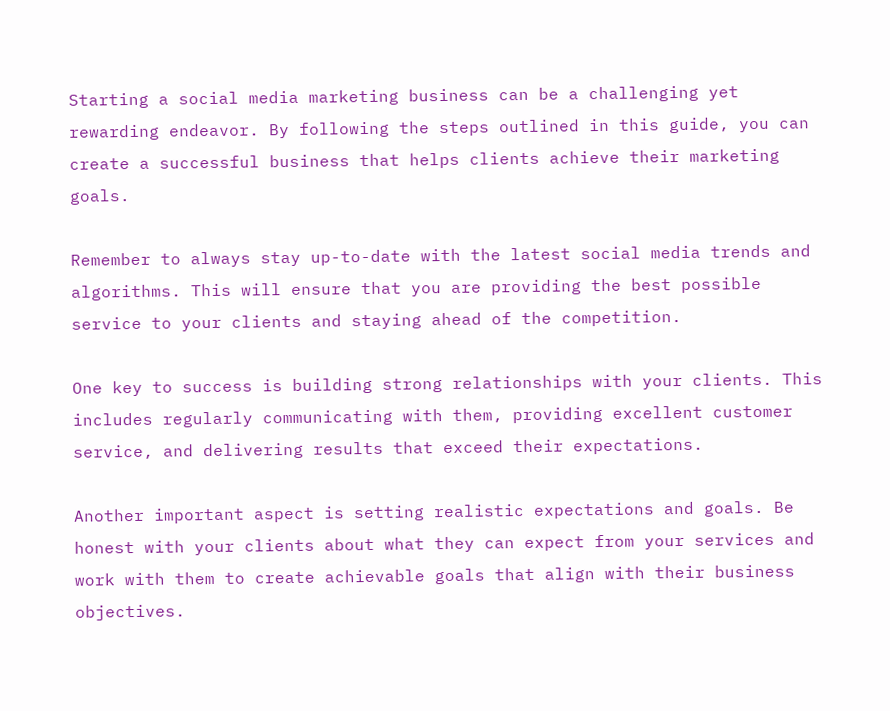Starting a social media marketing business can be a challenging yet rewarding endeavor. By following the steps outlined in this guide, you can create a successful business that helps clients achieve their marketing goals.

Remember to always stay up-to-date with the latest social media trends and algorithms. This will ensure that you are providing the best possible service to your clients and staying ahead of the competition.

One key to success is building strong relationships with your clients. This includes regularly communicating with them, providing excellent customer service, and delivering results that exceed their expectations.

Another important aspect is setting realistic expectations and goals. Be honest with your clients about what they can expect from your services and work with them to create achievable goals that align with their business objectives.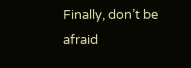Finally, don’t be afraid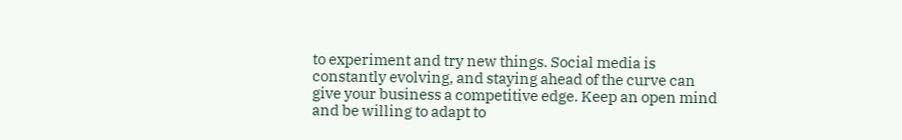to experiment and try new things. Social media is constantly evolving, and staying ahead of the curve can give your business a competitive edge. Keep an open mind and be willing to adapt to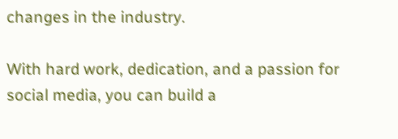changes in the industry.

With hard work, dedication, and a passion for social media, you can build a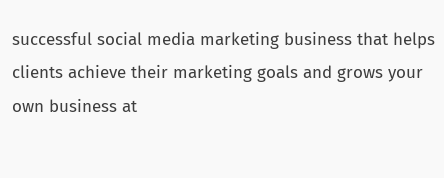successful social media marketing business that helps clients achieve their marketing goals and grows your own business at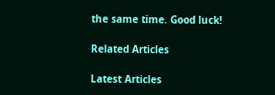the same time. Good luck!

Related Articles

Latest Articles